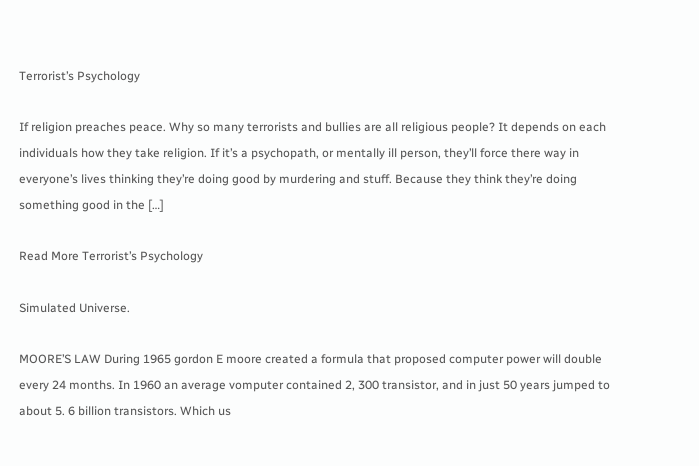Terrorist’s Psychology

If religion preaches peace. Why so many terrorists and bullies are all religious people? It depends on each individuals how they take religion. If it’s a psychopath, or mentally ill person, they’ll force there way in everyone’s lives thinking they’re doing good by murdering and stuff. Because they think they’re doing something good in the […]

Read More Terrorist’s Psychology

Simulated Universe.

MOORE’S LAW During 1965 gordon E moore created a formula that proposed computer power will double every 24 months. In 1960 an average vomputer contained 2, 300 transistor, and in just 50 years jumped to about 5. 6 billion transistors. Which us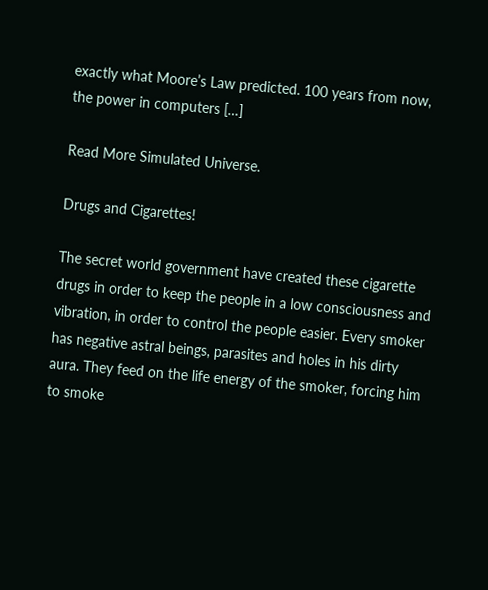exactly what Moore’s Law predicted. 100 years from now, the power in computers […]

Read More Simulated Universe.

Drugs and Cigarettes!

The secret world government have created these cigarette drugs in order to keep the people in a low consciousness and vibration, in order to control the people easier. Every smoker has negative astral beings, parasites and holes in his dirty aura. They feed on the life energy of the smoker, forcing him to smoke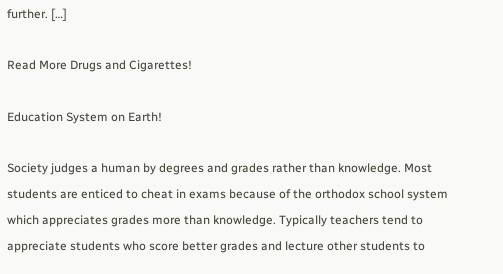further. […]

Read More Drugs and Cigarettes!

Education System on Earth!

Society judges a human by degrees and grades rather than knowledge. Most students are enticed to cheat in exams because of the orthodox school system which appreciates grades more than knowledge. Typically teachers tend to appreciate students who score better grades and lecture other students to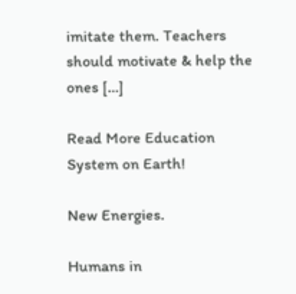imitate them. Teachers should motivate & help the ones […]

Read More Education System on Earth!

New Energies.

Humans in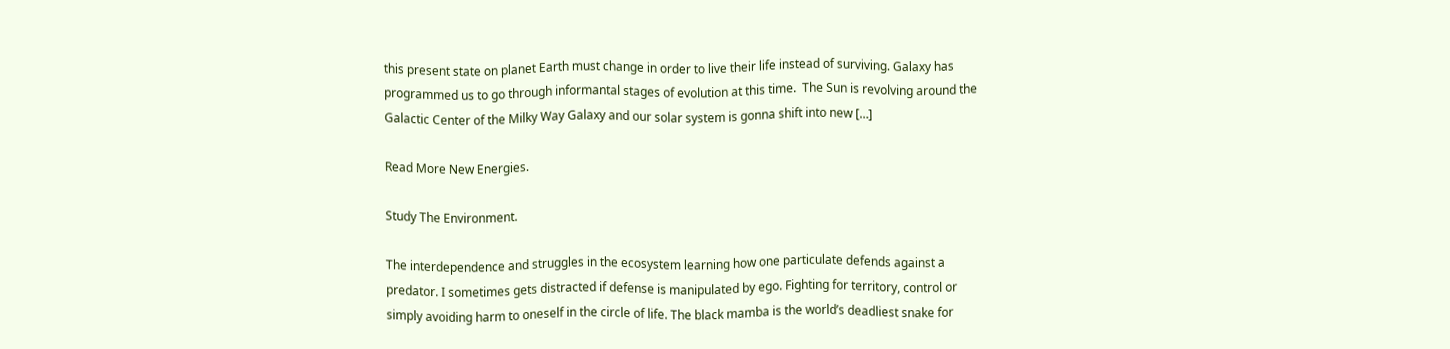this present state on planet Earth must change in order to live their life instead of surviving. Galaxy has programmed us to go through informantal stages of evolution at this time.  The Sun is revolving around the Galactic Center of the Milky Way Galaxy and our solar system is gonna shift into new […]

Read More New Energies.

Study The Environment.

The interdependence and struggles in the ecosystem learning how one particulate defends against a predator. I sometimes gets distracted if defense is manipulated by ego. Fighting for territory, control or simply avoiding harm to oneself in the circle of life. The black mamba is the world’s deadliest snake for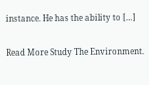instance. He has the ability to […]

Read More Study The Environment.